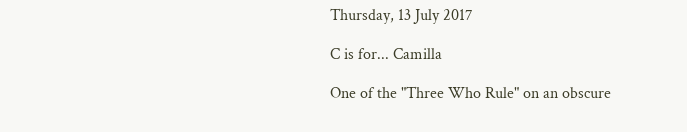Thursday, 13 July 2017

C is for... Camilla

One of the "Three Who Rule" on an obscure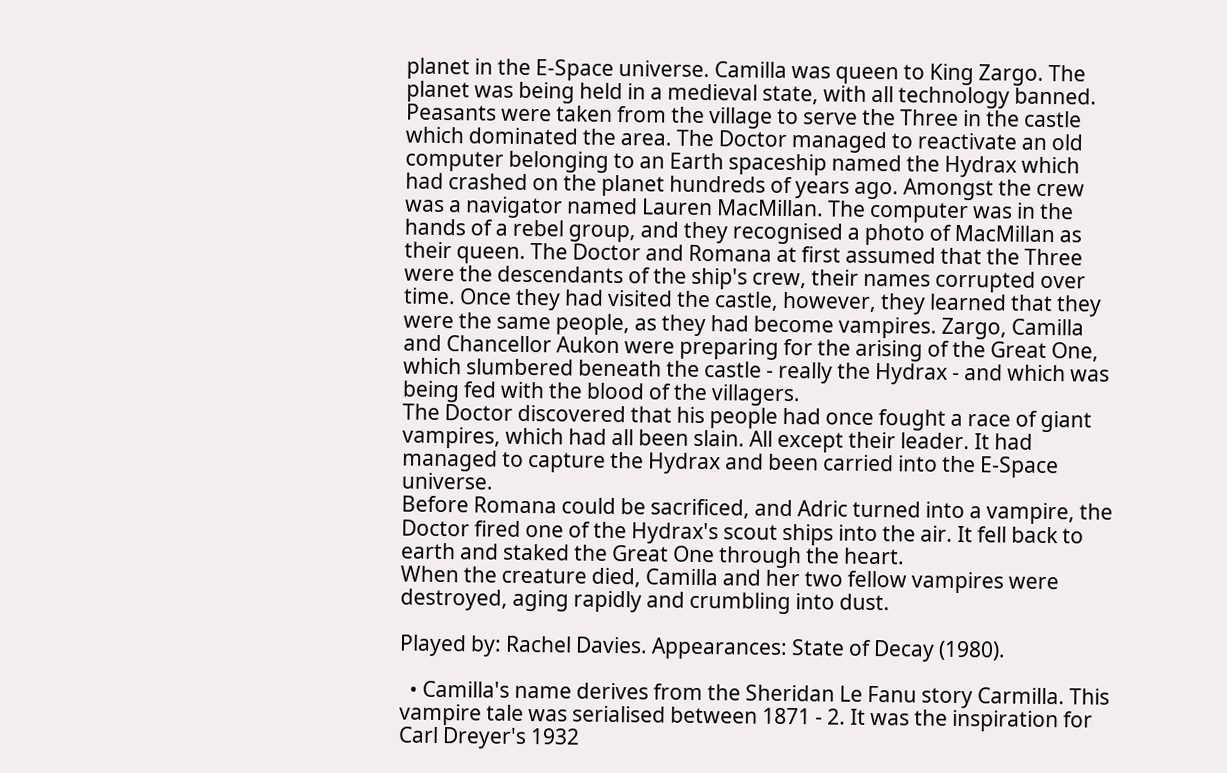planet in the E-Space universe. Camilla was queen to King Zargo. The planet was being held in a medieval state, with all technology banned. Peasants were taken from the village to serve the Three in the castle which dominated the area. The Doctor managed to reactivate an old computer belonging to an Earth spaceship named the Hydrax which had crashed on the planet hundreds of years ago. Amongst the crew was a navigator named Lauren MacMillan. The computer was in the hands of a rebel group, and they recognised a photo of MacMillan as their queen. The Doctor and Romana at first assumed that the Three were the descendants of the ship's crew, their names corrupted over time. Once they had visited the castle, however, they learned that they were the same people, as they had become vampires. Zargo, Camilla and Chancellor Aukon were preparing for the arising of the Great One, which slumbered beneath the castle - really the Hydrax - and which was being fed with the blood of the villagers.
The Doctor discovered that his people had once fought a race of giant vampires, which had all been slain. All except their leader. It had managed to capture the Hydrax and been carried into the E-Space universe.
Before Romana could be sacrificed, and Adric turned into a vampire, the Doctor fired one of the Hydrax's scout ships into the air. It fell back to earth and staked the Great One through the heart.
When the creature died, Camilla and her two fellow vampires were destroyed, aging rapidly and crumbling into dust.

Played by: Rachel Davies. Appearances: State of Decay (1980).

  • Camilla's name derives from the Sheridan Le Fanu story Carmilla. This vampire tale was serialised between 1871 - 2. It was the inspiration for Carl Dreyer's 1932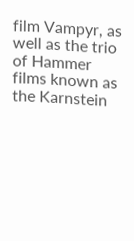film Vampyr, as well as the trio of Hammer films known as the Karnstein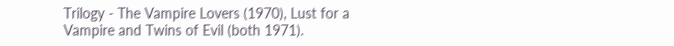Trilogy - The Vampire Lovers (1970), Lust for a Vampire and Twins of Evil (both 1971).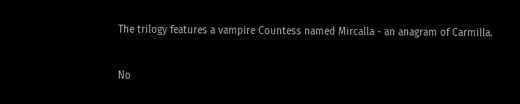The trilogy features a vampire Countess named Mircalla - an anagram of Carmilla.

No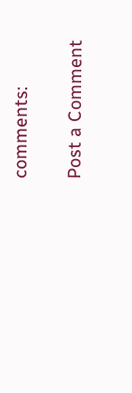comments:

Post a Comment